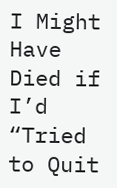I Might Have Died if I’d “Tried to Quit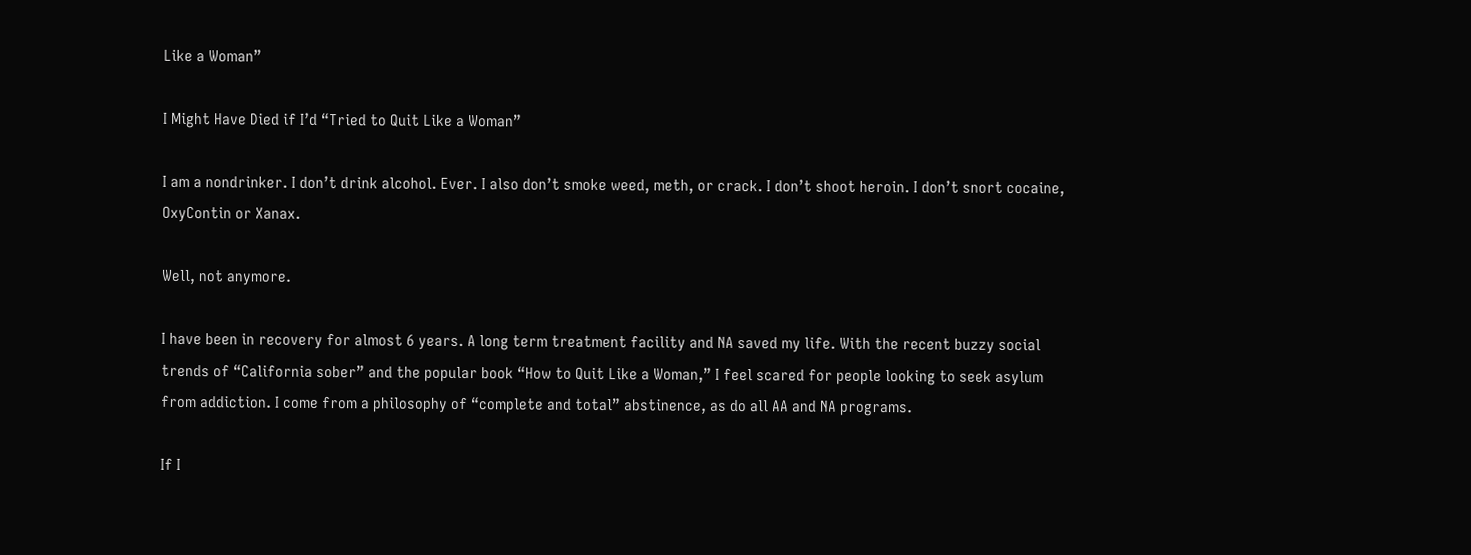Like a Woman”

I Might Have Died if I’d “Tried to Quit Like a Woman”

I am a nondrinker. I don’t drink alcohol. Ever. I also don’t smoke weed, meth, or crack. I don’t shoot heroin. I don’t snort cocaine, OxyContin or Xanax.

Well, not anymore.

I have been in recovery for almost 6 years. A long term treatment facility and NA saved my life. With the recent buzzy social trends of “California sober” and the popular book “How to Quit Like a Woman,” I feel scared for people looking to seek asylum from addiction. I come from a philosophy of “complete and total” abstinence, as do all AA and NA programs.

If I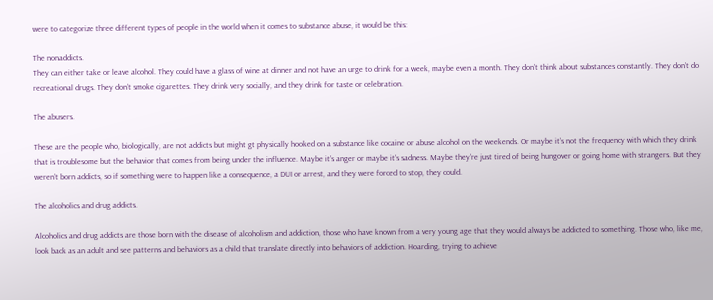were to categorize three different types of people in the world when it comes to substance abuse, it would be this:

The nonaddicts.
They can either take or leave alcohol. They could have a glass of wine at dinner and not have an urge to drink for a week, maybe even a month. They don’t think about substances constantly. They don’t do recreational drugs. They don’t smoke cigarettes. They drink very socially, and they drink for taste or celebration.

The abusers.

These are the people who, biologically, are not addicts but might gt physically hooked on a substance like cocaine or abuse alcohol on the weekends. Or maybe it’s not the frequency with which they drink that is troublesome but the behavior that comes from being under the influence. Maybe it’s anger or maybe it’s sadness. Maybe they’re just tired of being hungover or going home with strangers. But they weren’t born addicts, so if something were to happen like a consequence, a DUI or arrest, and they were forced to stop, they could.

The alcoholics and drug addicts.

Alcoholics and drug addicts are those born with the disease of alcoholism and addiction, those who have known from a very young age that they would always be addicted to something. Those who, like me, look back as an adult and see patterns and behaviors as a child that translate directly into behaviors of addiction. Hoarding, trying to achieve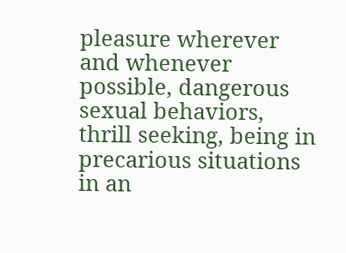pleasure wherever and whenever possible, dangerous sexual behaviors, thrill seeking, being in precarious situations in an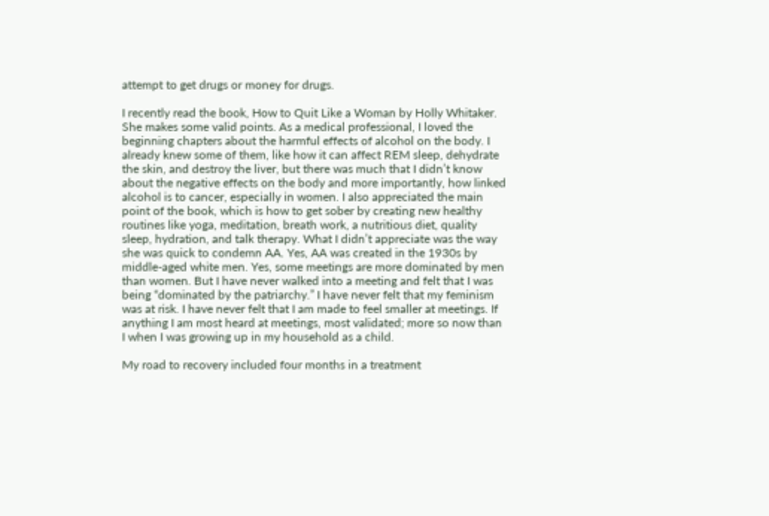attempt to get drugs or money for drugs.

I recently read the book, How to Quit Like a Woman by Holly Whitaker. She makes some valid points. As a medical professional, I loved the beginning chapters about the harmful effects of alcohol on the body. I already knew some of them, like how it can affect REM sleep, dehydrate the skin, and destroy the liver, but there was much that I didn’t know about the negative effects on the body and more importantly, how linked alcohol is to cancer, especially in women. I also appreciated the main point of the book, which is how to get sober by creating new healthy routines like yoga, meditation, breath work, a nutritious diet, quality sleep, hydration, and talk therapy. What I didn’t appreciate was the way she was quick to condemn AA. Yes, AA was created in the 1930s by middle-aged white men. Yes, some meetings are more dominated by men than women. But I have never walked into a meeting and felt that I was being “dominated by the patriarchy.” I have never felt that my feminism was at risk. I have never felt that I am made to feel smaller at meetings. If anything I am most heard at meetings, most validated; more so now than I when I was growing up in my household as a child.

My road to recovery included four months in a treatment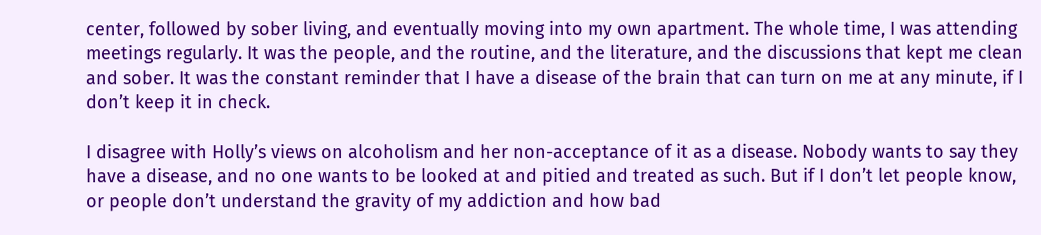center, followed by sober living, and eventually moving into my own apartment. The whole time, I was attending meetings regularly. It was the people, and the routine, and the literature, and the discussions that kept me clean and sober. It was the constant reminder that I have a disease of the brain that can turn on me at any minute, if I don’t keep it in check.

I disagree with Holly’s views on alcoholism and her non-acceptance of it as a disease. Nobody wants to say they have a disease, and no one wants to be looked at and pitied and treated as such. But if I don’t let people know, or people don’t understand the gravity of my addiction and how bad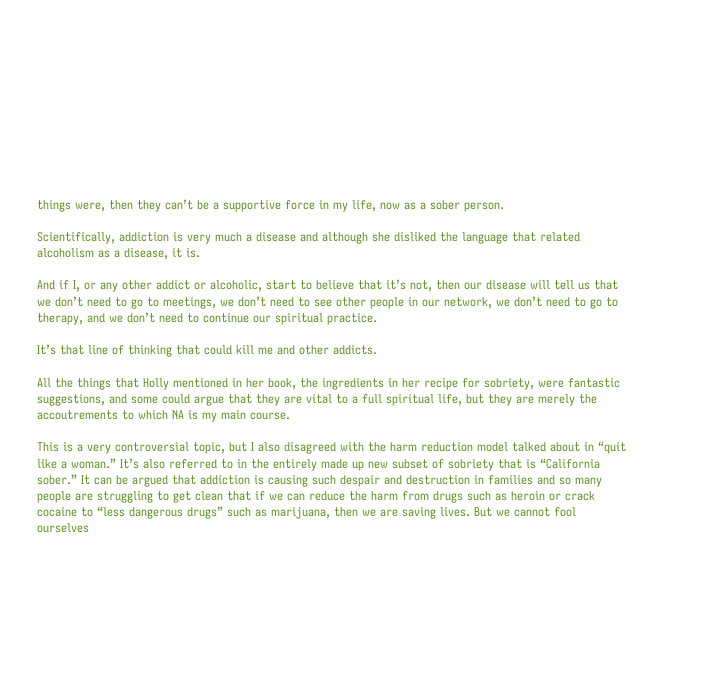things were, then they can’t be a supportive force in my life, now as a sober person.

Scientifically, addiction is very much a disease and although she disliked the language that related alcoholism as a disease, it is.

And if I, or any other addict or alcoholic, start to believe that it’s not, then our disease will tell us that we don’t need to go to meetings, we don’t need to see other people in our network, we don’t need to go to therapy, and we don’t need to continue our spiritual practice.

It’s that line of thinking that could kill me and other addicts.

All the things that Holly mentioned in her book, the ingredients in her recipe for sobriety, were fantastic suggestions, and some could argue that they are vital to a full spiritual life, but they are merely the accoutrements to which NA is my main course.

This is a very controversial topic, but I also disagreed with the harm reduction model talked about in “quit like a woman.” It’s also referred to in the entirely made up new subset of sobriety that is “California sober.” It can be argued that addiction is causing such despair and destruction in families and so many people are struggling to get clean that if we can reduce the harm from drugs such as heroin or crack cocaine to “less dangerous drugs” such as marijuana, then we are saving lives. But we cannot fool ourselves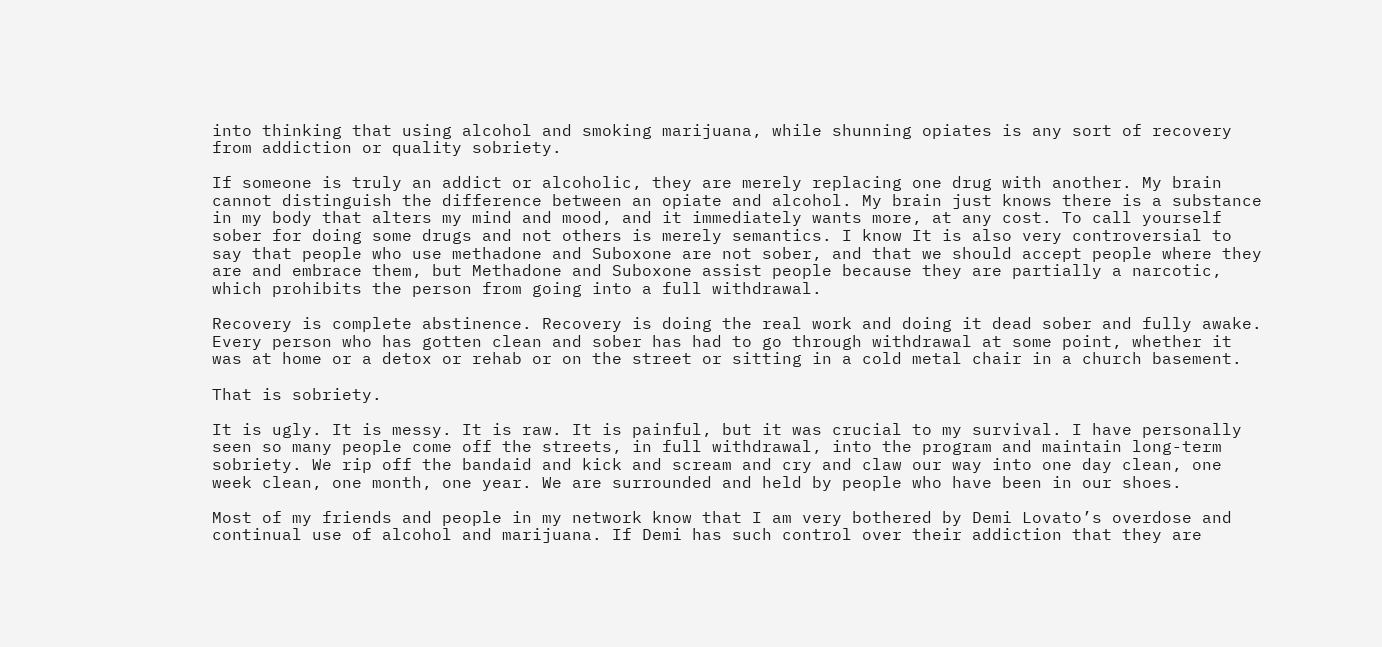into thinking that using alcohol and smoking marijuana, while shunning opiates is any sort of recovery from addiction or quality sobriety.

If someone is truly an addict or alcoholic, they are merely replacing one drug with another. My brain cannot distinguish the difference between an opiate and alcohol. My brain just knows there is a substance in my body that alters my mind and mood, and it immediately wants more, at any cost. To call yourself sober for doing some drugs and not others is merely semantics. I know It is also very controversial to say that people who use methadone and Suboxone are not sober, and that we should accept people where they are and embrace them, but Methadone and Suboxone assist people because they are partially a narcotic, which prohibits the person from going into a full withdrawal.

Recovery is complete abstinence. Recovery is doing the real work and doing it dead sober and fully awake. Every person who has gotten clean and sober has had to go through withdrawal at some point, whether it was at home or a detox or rehab or on the street or sitting in a cold metal chair in a church basement.

That is sobriety.

It is ugly. It is messy. It is raw. It is painful, but it was crucial to my survival. I have personally seen so many people come off the streets, in full withdrawal, into the program and maintain long-term sobriety. We rip off the bandaid and kick and scream and cry and claw our way into one day clean, one week clean, one month, one year. We are surrounded and held by people who have been in our shoes.

Most of my friends and people in my network know that I am very bothered by Demi Lovato’s overdose and continual use of alcohol and marijuana. If Demi has such control over their addiction that they are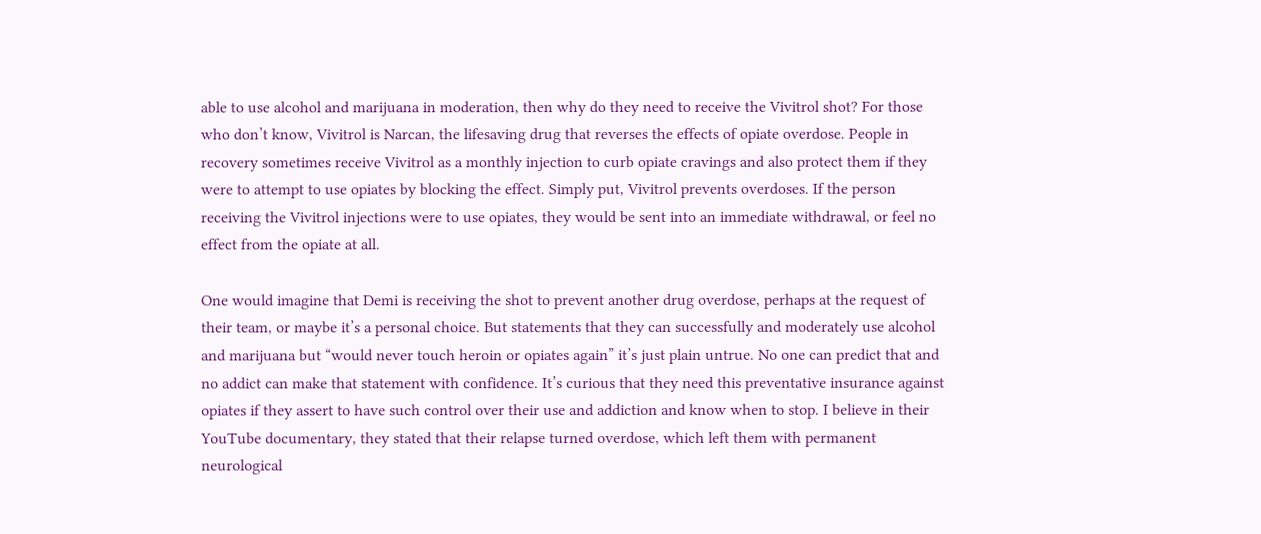able to use alcohol and marijuana in moderation, then why do they need to receive the Vivitrol shot? For those who don’t know, Vivitrol is Narcan, the lifesaving drug that reverses the effects of opiate overdose. People in recovery sometimes receive Vivitrol as a monthly injection to curb opiate cravings and also protect them if they were to attempt to use opiates by blocking the effect. Simply put, Vivitrol prevents overdoses. If the person receiving the Vivitrol injections were to use opiates, they would be sent into an immediate withdrawal, or feel no effect from the opiate at all.

One would imagine that Demi is receiving the shot to prevent another drug overdose, perhaps at the request of their team, or maybe it’s a personal choice. But statements that they can successfully and moderately use alcohol and marijuana but “would never touch heroin or opiates again” it’s just plain untrue. No one can predict that and no addict can make that statement with confidence. It’s curious that they need this preventative insurance against opiates if they assert to have such control over their use and addiction and know when to stop. I believe in their YouTube documentary, they stated that their relapse turned overdose, which left them with permanent neurological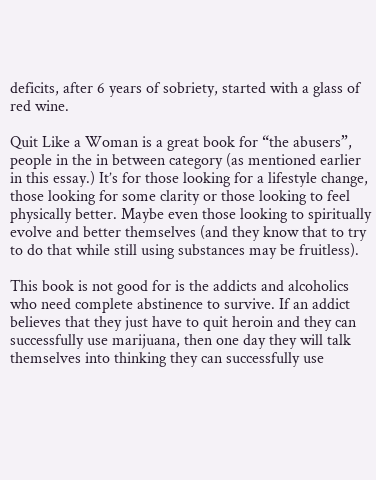deficits, after 6 years of sobriety, started with a glass of red wine.

Quit Like a Woman is a great book for “the abusers”, people in the in between category (as mentioned earlier in this essay.) It’s for those looking for a lifestyle change, those looking for some clarity or those looking to feel physically better. Maybe even those looking to spiritually evolve and better themselves (and they know that to try to do that while still using substances may be fruitless).

This book is not good for is the addicts and alcoholics who need complete abstinence to survive. If an addict believes that they just have to quit heroin and they can successfully use marijuana, then one day they will talk themselves into thinking they can successfully use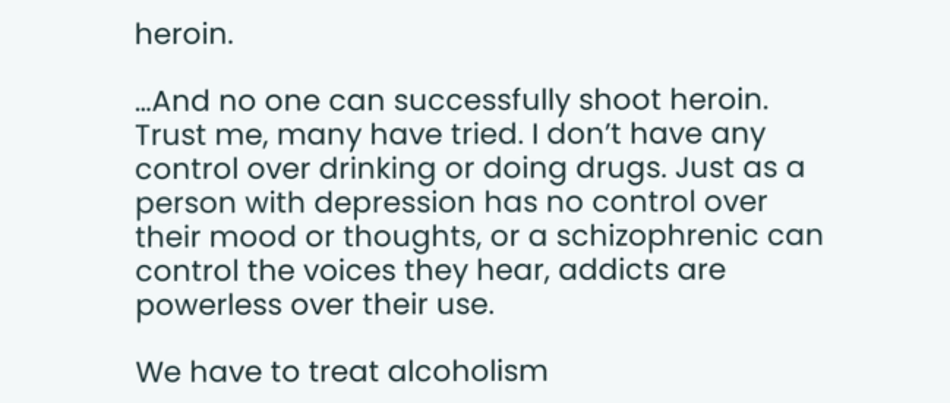heroin.

…And no one can successfully shoot heroin. Trust me, many have tried. I don’t have any control over drinking or doing drugs. Just as a person with depression has no control over their mood or thoughts, or a schizophrenic can control the voices they hear, addicts are powerless over their use.

We have to treat alcoholism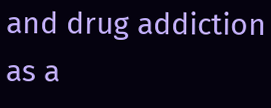and drug addiction as a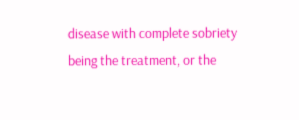disease with complete sobriety being the treatment, or the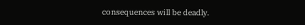consequences will be deadly.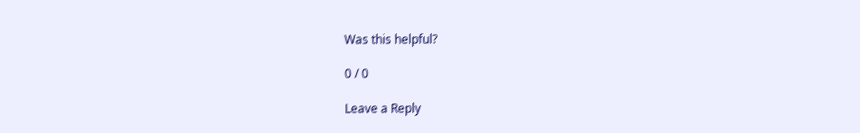Was this helpful?

0 / 0

Leave a Reply